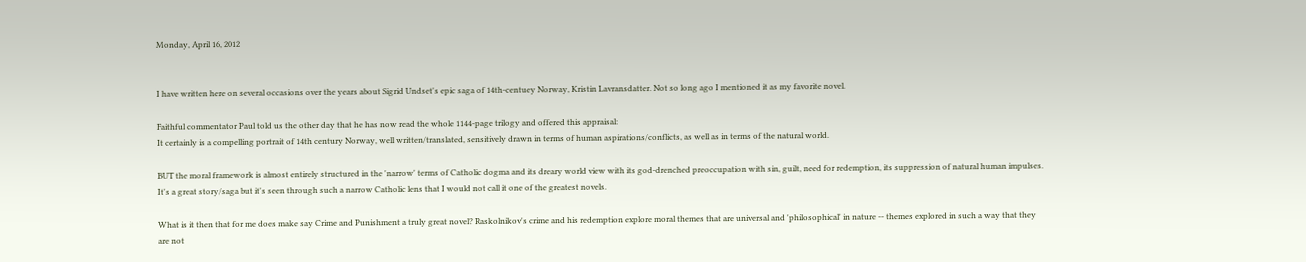Monday, April 16, 2012


I have written here on several occasions over the years about Sigrid Undset's epic saga of 14th-centuey Norway, Kristin Lavransdatter. Not so long ago I mentioned it as my favorite novel.

Faithful commentator Paul told us the other day that he has now read the whole 1144-page trilogy and offered this appraisal:
It certainly is a compelling portrait of 14th century Norway, well written/translated, sensitively drawn in terms of human aspirations/conflicts, as well as in terms of the natural world.

BUT the moral framework is almost entirely structured in the 'narrow' terms of Catholic dogma and its dreary world view with its god-drenched preoccupation with sin, guilt, need for redemption, its suppression of natural human impulses. It's a great story/saga but it's seen through such a narrow Catholic lens that I would not call it one of the greatest novels.

What is it then that for me does make say Crime and Punishment a truly great novel? Raskolnikov's crime and his redemption explore moral themes that are universal and 'philosophical' in nature -- themes explored in such a way that they are not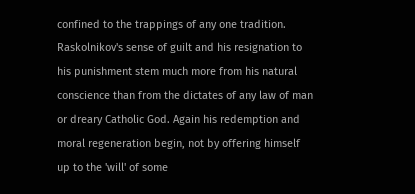confined to the trappings of any one tradition. Raskolnikov's sense of guilt and his resignation to his punishment stem much more from his natural conscience than from the dictates of any law of man or dreary Catholic God. Again his redemption and moral regeneration begin, not by offering himself up to the 'will' of some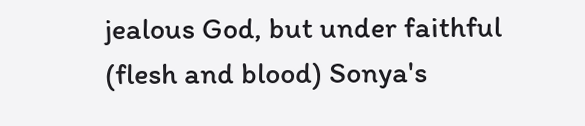jealous God, but under faithful (flesh and blood) Sonya's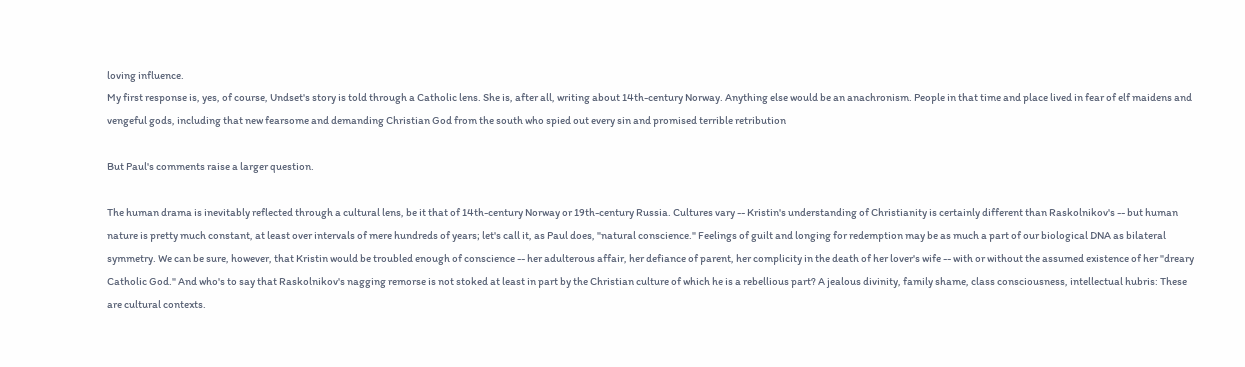loving influence.
My first response is, yes, of course, Undset's story is told through a Catholic lens. She is, after all, writing about 14th-century Norway. Anything else would be an anachronism. People in that time and place lived in fear of elf maidens and vengeful gods, including that new fearsome and demanding Christian God from the south who spied out every sin and promised terrible retribution

But Paul's comments raise a larger question.

The human drama is inevitably reflected through a cultural lens, be it that of 14th-century Norway or 19th-century Russia. Cultures vary -- Kristin's understanding of Christianity is certainly different than Raskolnikov's -- but human nature is pretty much constant, at least over intervals of mere hundreds of years; let's call it, as Paul does, "natural conscience." Feelings of guilt and longing for redemption may be as much a part of our biological DNA as bilateral symmetry. We can be sure, however, that Kristin would be troubled enough of conscience -- her adulterous affair, her defiance of parent, her complicity in the death of her lover's wife -- with or without the assumed existence of her "dreary Catholic God." And who's to say that Raskolnikov's nagging remorse is not stoked at least in part by the Christian culture of which he is a rebellious part? A jealous divinity, family shame, class consciousness, intellectual hubris: These are cultural contexts.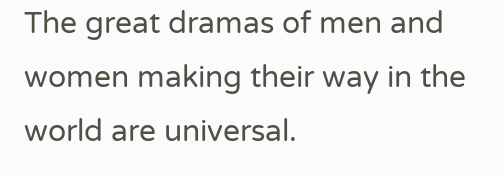The great dramas of men and women making their way in the world are universal.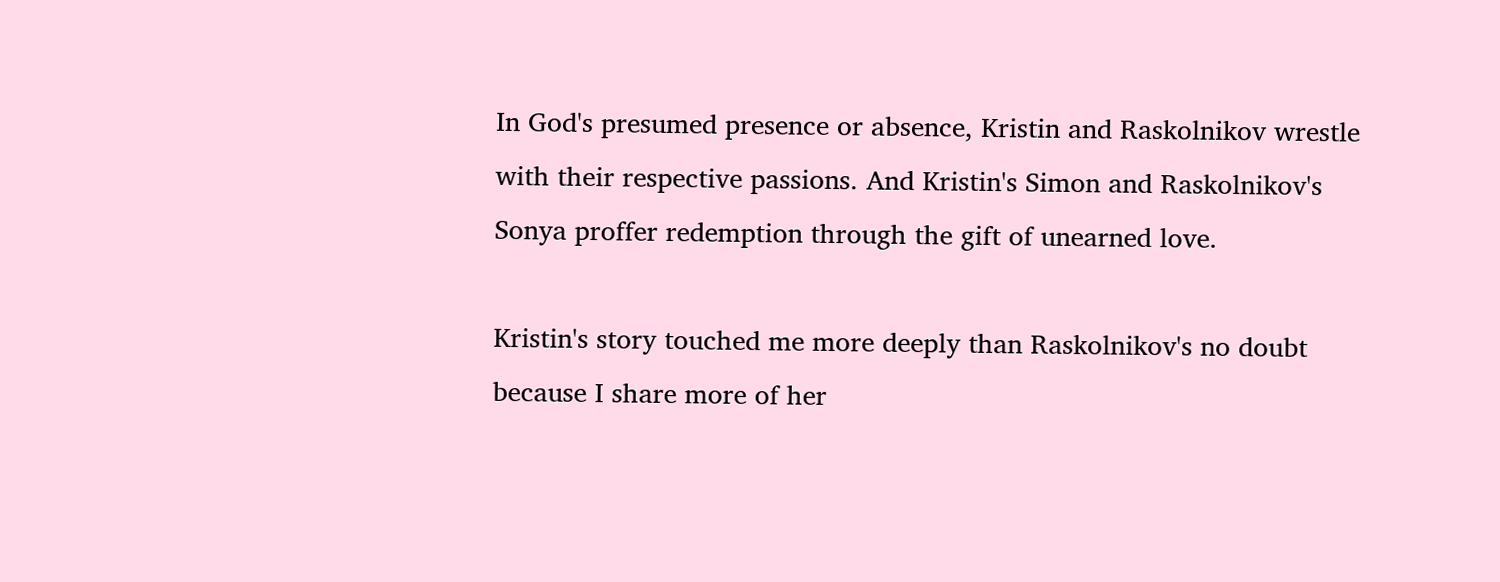In God's presumed presence or absence, Kristin and Raskolnikov wrestle with their respective passions. And Kristin's Simon and Raskolnikov's Sonya proffer redemption through the gift of unearned love.

Kristin's story touched me more deeply than Raskolnikov's no doubt because I share more of her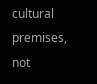cultural premises, not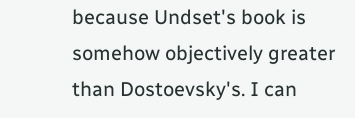because Undset's book is somehow objectively greater than Dostoevsky's. I can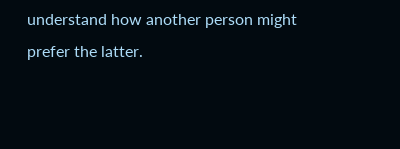understand how another person might prefer the latter.